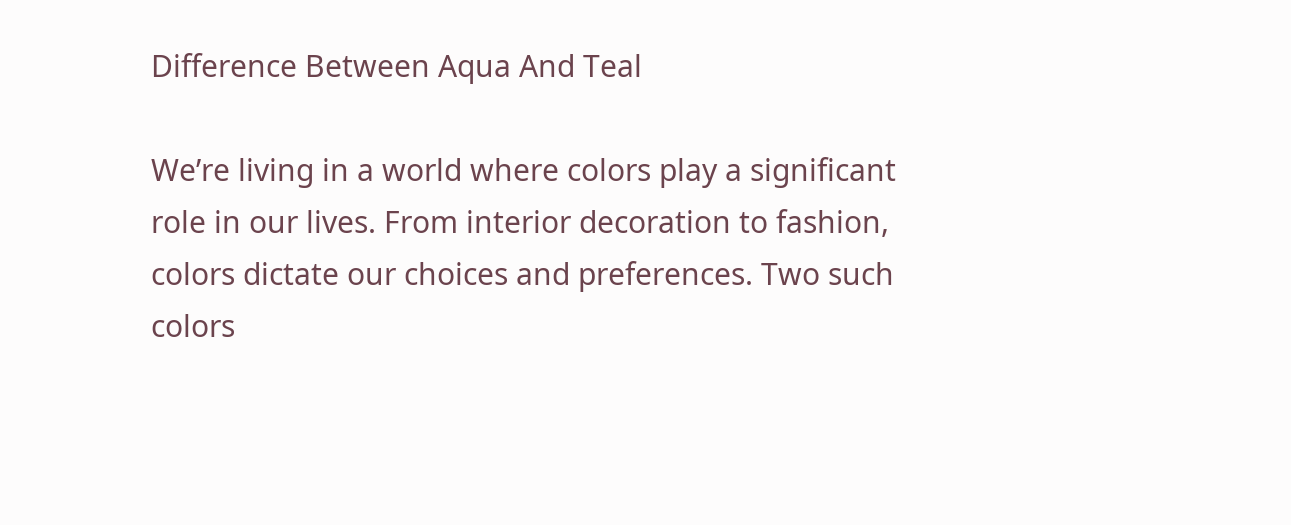Difference Between Aqua And Teal

We’re living in a world where colors play a significant role in our lives. From interior decoration to fashion, colors dictate our choices and preferences. Two such colors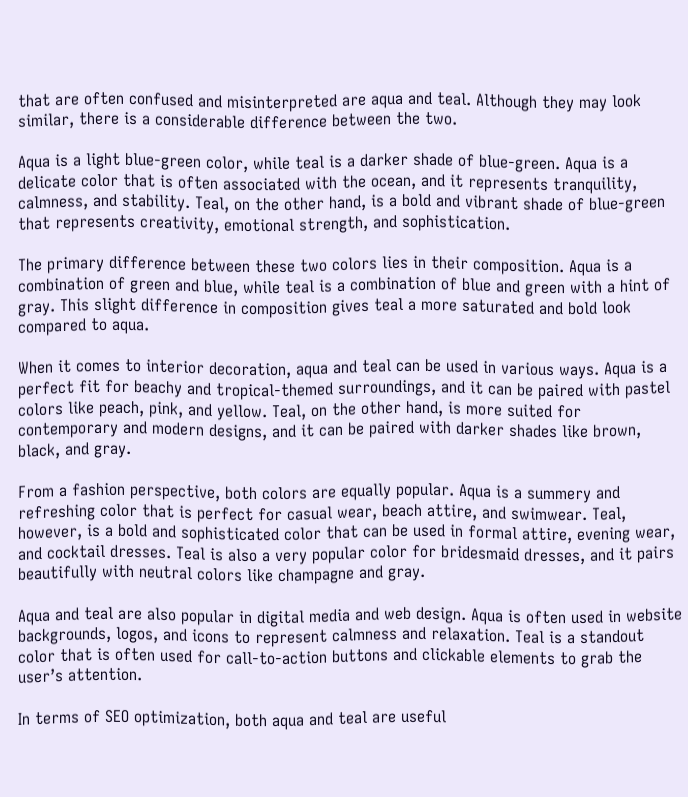that are often confused and misinterpreted are aqua and teal. Although they may look similar, there is a considerable difference between the two.

Aqua is a light blue-green color, while teal is a darker shade of blue-green. Aqua is a delicate color that is often associated with the ocean, and it represents tranquility, calmness, and stability. Teal, on the other hand, is a bold and vibrant shade of blue-green that represents creativity, emotional strength, and sophistication.

The primary difference between these two colors lies in their composition. Aqua is a combination of green and blue, while teal is a combination of blue and green with a hint of gray. This slight difference in composition gives teal a more saturated and bold look compared to aqua.

When it comes to interior decoration, aqua and teal can be used in various ways. Aqua is a perfect fit for beachy and tropical-themed surroundings, and it can be paired with pastel colors like peach, pink, and yellow. Teal, on the other hand, is more suited for contemporary and modern designs, and it can be paired with darker shades like brown, black, and gray.

From a fashion perspective, both colors are equally popular. Aqua is a summery and refreshing color that is perfect for casual wear, beach attire, and swimwear. Teal, however, is a bold and sophisticated color that can be used in formal attire, evening wear, and cocktail dresses. Teal is also a very popular color for bridesmaid dresses, and it pairs beautifully with neutral colors like champagne and gray.

Aqua and teal are also popular in digital media and web design. Aqua is often used in website backgrounds, logos, and icons to represent calmness and relaxation. Teal is a standout color that is often used for call-to-action buttons and clickable elements to grab the user’s attention.

In terms of SEO optimization, both aqua and teal are useful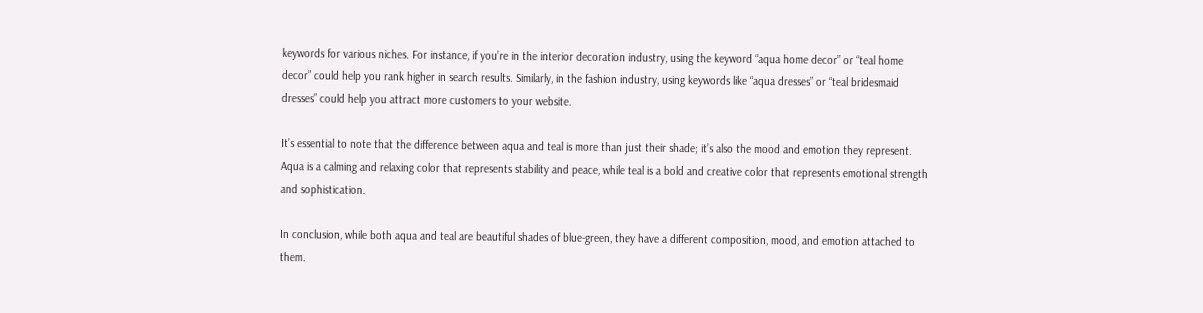keywords for various niches. For instance, if you’re in the interior decoration industry, using the keyword “aqua home decor” or “teal home decor” could help you rank higher in search results. Similarly, in the fashion industry, using keywords like “aqua dresses” or “teal bridesmaid dresses” could help you attract more customers to your website.

It’s essential to note that the difference between aqua and teal is more than just their shade; it’s also the mood and emotion they represent. Aqua is a calming and relaxing color that represents stability and peace, while teal is a bold and creative color that represents emotional strength and sophistication.

In conclusion, while both aqua and teal are beautiful shades of blue-green, they have a different composition, mood, and emotion attached to them.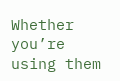Whether you’re using them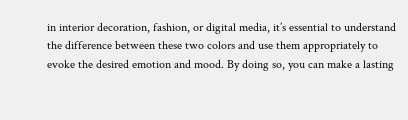in interior decoration, fashion, or digital media, it’s essential to understand the difference between these two colors and use them appropriately to evoke the desired emotion and mood. By doing so, you can make a lasting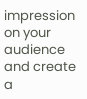impression on your audience and create a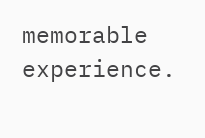memorable experience.